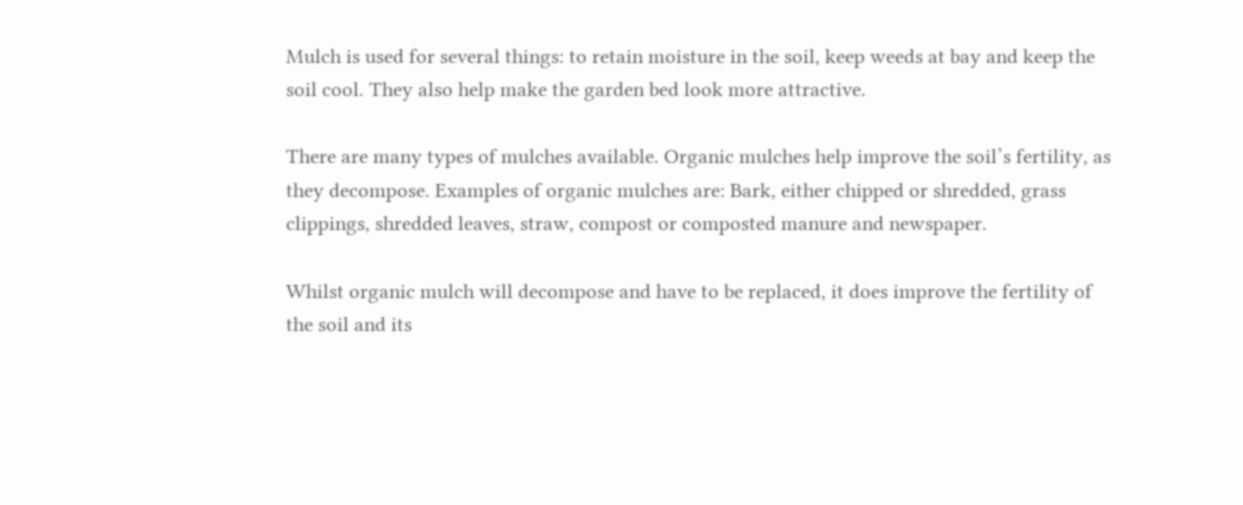Mulch is used for several things: to retain moisture in the soil, keep weeds at bay and keep the soil cool. They also help make the garden bed look more attractive.

There are many types of mulches available. Organic mulches help improve the soil’s fertility, as they decompose. Examples of organic mulches are: Bark, either chipped or shredded, grass clippings, shredded leaves, straw, compost or composted manure and newspaper.

Whilst organic mulch will decompose and have to be replaced, it does improve the fertility of the soil and its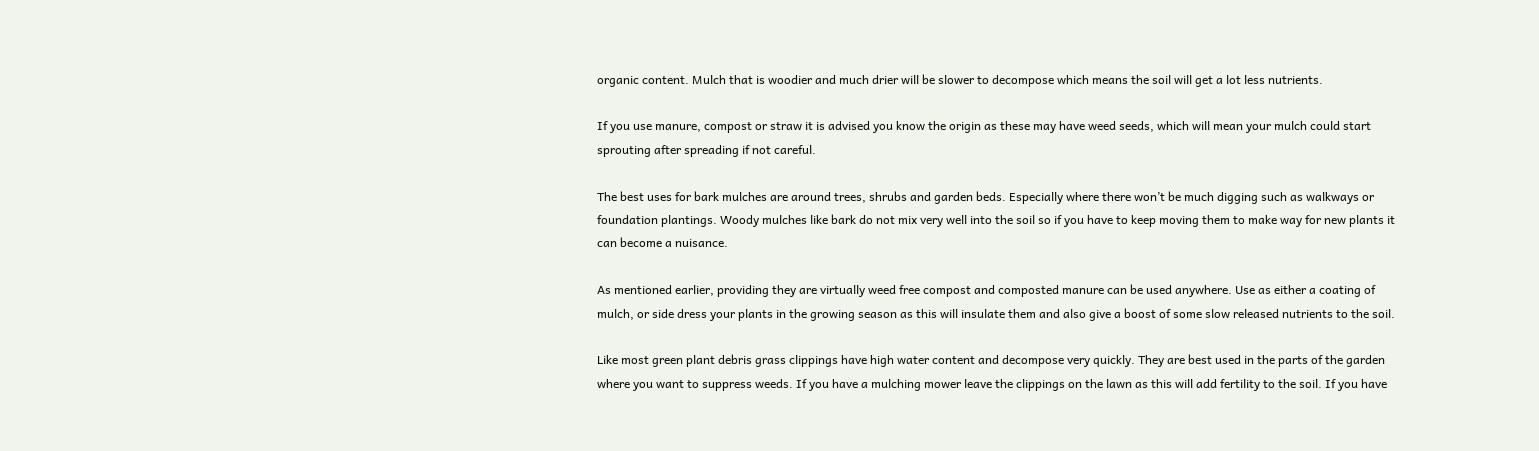organic content. Mulch that is woodier and much drier will be slower to decompose which means the soil will get a lot less nutrients.

If you use manure, compost or straw it is advised you know the origin as these may have weed seeds, which will mean your mulch could start sprouting after spreading if not careful.

The best uses for bark mulches are around trees, shrubs and garden beds. Especially where there won’t be much digging such as walkways or foundation plantings. Woody mulches like bark do not mix very well into the soil so if you have to keep moving them to make way for new plants it can become a nuisance.

As mentioned earlier, providing they are virtually weed free compost and composted manure can be used anywhere. Use as either a coating of mulch, or side dress your plants in the growing season as this will insulate them and also give a boost of some slow released nutrients to the soil.

Like most green plant debris grass clippings have high water content and decompose very quickly. They are best used in the parts of the garden where you want to suppress weeds. If you have a mulching mower leave the clippings on the lawn as this will add fertility to the soil. If you have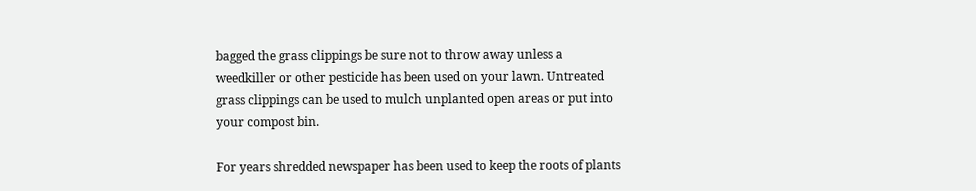bagged the grass clippings be sure not to throw away unless a weedkiller or other pesticide has been used on your lawn. Untreated grass clippings can be used to mulch unplanted open areas or put into your compost bin.

For years shredded newspaper has been used to keep the roots of plants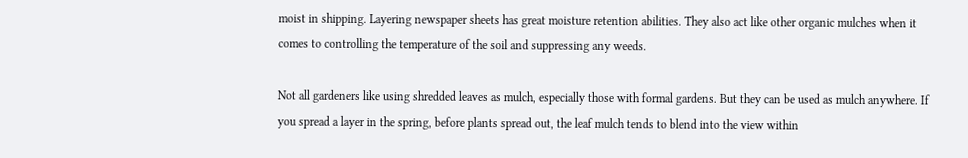moist in shipping. Layering newspaper sheets has great moisture retention abilities. They also act like other organic mulches when it comes to controlling the temperature of the soil and suppressing any weeds.

Not all gardeners like using shredded leaves as mulch, especially those with formal gardens. But they can be used as mulch anywhere. If you spread a layer in the spring, before plants spread out, the leaf mulch tends to blend into the view within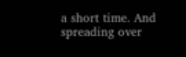a short time. And spreading over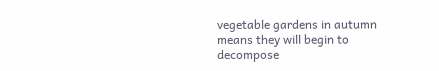vegetable gardens in autumn means they will begin to decompose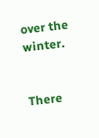over the winter.


There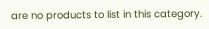are no products to list in this category.